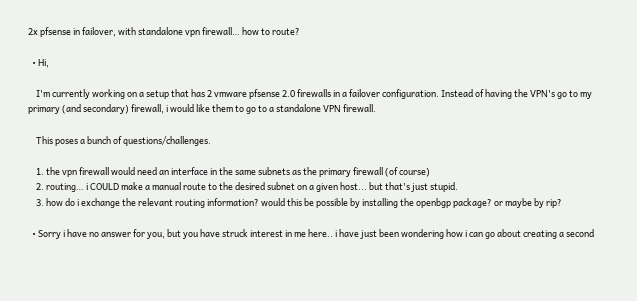2x pfsense in failover, with standalone vpn firewall… how to route?

  • Hi,

    I'm currently working on a setup that has 2 vmware pfsense 2.0 firewalls in a failover configuration. Instead of having the VPN's go to my primary (and secondary) firewall, i would like them to go to a standalone VPN firewall.

    This poses a bunch of questions/challenges.

    1. the vpn firewall would need an interface in the same subnets as the primary firewall (of course)
    2. routing… i COULD make a manual route to the desired subnet on a given host... but that's just stupid.
    3. how do i exchange the relevant routing information? would this be possible by installing the openbgp package? or maybe by rip?

  • Sorry i have no answer for you, but you have struck interest in me here.. i have just been wondering how i can go about creating a second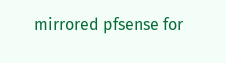mirrored pfsense for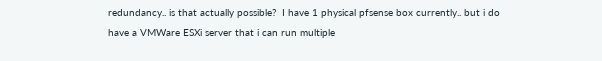redundancy.. is that actually possible?  I have 1 physical pfsense box currently.. but i do have a VMWare ESXi server that i can run multiple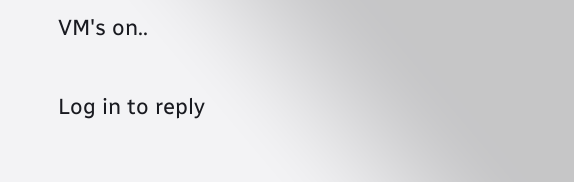VM's on..

Log in to reply